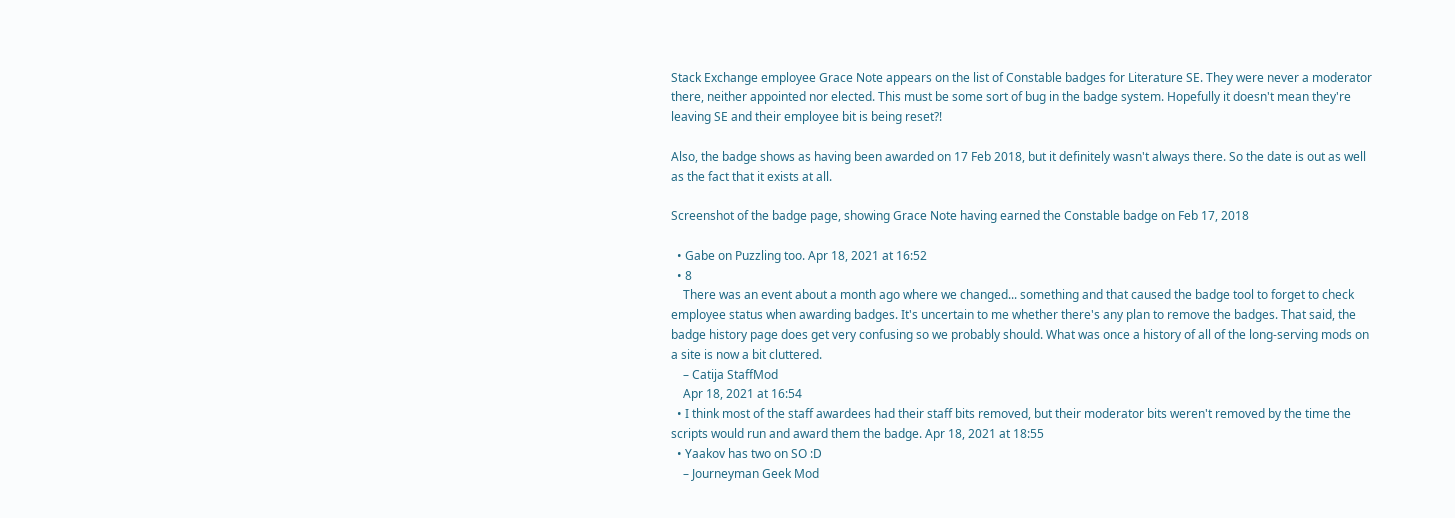Stack Exchange employee Grace Note appears on the list of Constable badges for Literature SE. They were never a moderator there, neither appointed nor elected. This must be some sort of bug in the badge system. Hopefully it doesn't mean they're leaving SE and their employee bit is being reset?!

Also, the badge shows as having been awarded on 17 Feb 2018, but it definitely wasn't always there. So the date is out as well as the fact that it exists at all.

Screenshot of the badge page, showing Grace Note having earned the Constable badge on Feb 17, 2018

  • Gabe on Puzzling too. Apr 18, 2021 at 16:52
  • 8
    There was an event about a month ago where we changed... something and that caused the badge tool to forget to check employee status when awarding badges. It's uncertain to me whether there's any plan to remove the badges. That said, the badge history page does get very confusing so we probably should. What was once a history of all of the long-serving mods on a site is now a bit cluttered.
    – Catija StaffMod
    Apr 18, 2021 at 16:54
  • I think most of the staff awardees had their staff bits removed, but their moderator bits weren't removed by the time the scripts would run and award them the badge. Apr 18, 2021 at 18:55
  • Yaakov has two on SO :D
    – Journeyman Geek Mod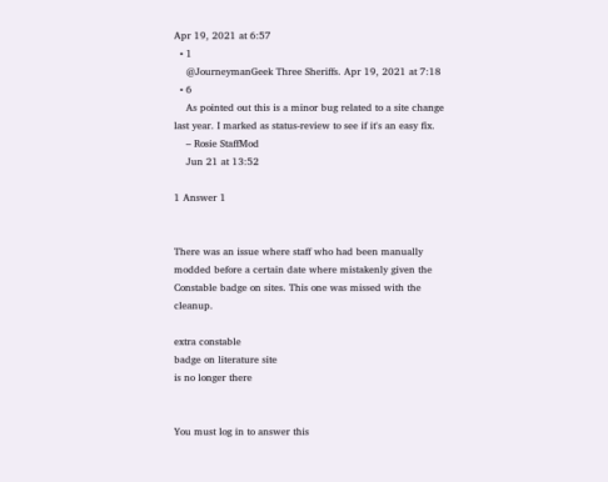Apr 19, 2021 at 6:57
  • 1
    @JourneymanGeek Three Sheriffs. Apr 19, 2021 at 7:18
  • 6
    As pointed out this is a minor bug related to a site change last year. I marked as status-review to see if it's an easy fix.
    – Rosie StaffMod
    Jun 21 at 13:52

1 Answer 1


There was an issue where staff who had been manually modded before a certain date where mistakenly given the Constable badge on sites. This one was missed with the cleanup.

extra constable
badge on literature site
is no longer there


You must log in to answer this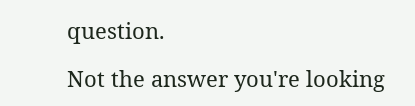question.

Not the answer you're looking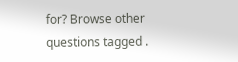for? Browse other questions tagged .